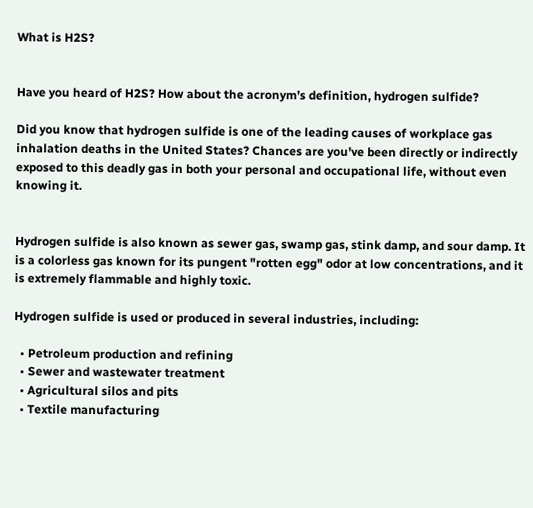What is H2S?


Have you heard of H2S? How about the acronym’s definition, hydrogen sulfide?

Did you know that hydrogen sulfide is one of the leading causes of workplace gas inhalation deaths in the United States? Chances are you've been directly or indirectly exposed to this deadly gas in both your personal and occupational life, without even knowing it.


Hydrogen sulfide is also known as sewer gas, swamp gas, stink damp, and sour damp. It is a colorless gas known for its pungent "rotten egg" odor at low concentrations, and it is extremely flammable and highly toxic.

Hydrogen sulfide is used or produced in several industries, including:

  • Petroleum production and refining
  • Sewer and wastewater treatment
  • Agricultural silos and pits
  • Textile manufacturing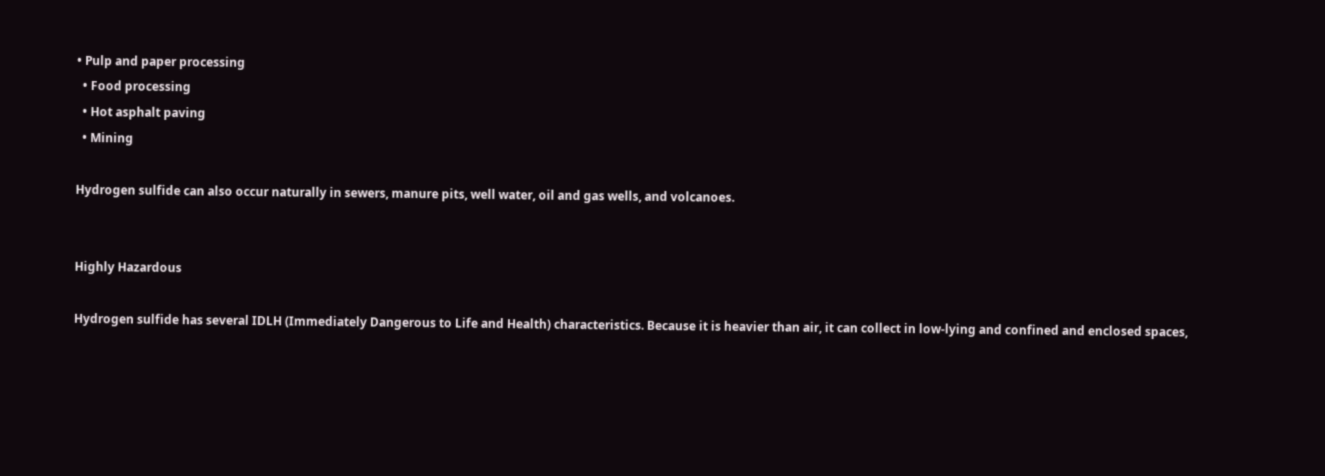• Pulp and paper processing
  • Food processing
  • Hot asphalt paving
  • Mining

Hydrogen sulfide can also occur naturally in sewers, manure pits, well water, oil and gas wells, and volcanoes.


Highly Hazardous

Hydrogen sulfide has several IDLH (Immediately Dangerous to Life and Health) characteristics. Because it is heavier than air, it can collect in low-lying and confined and enclosed spaces,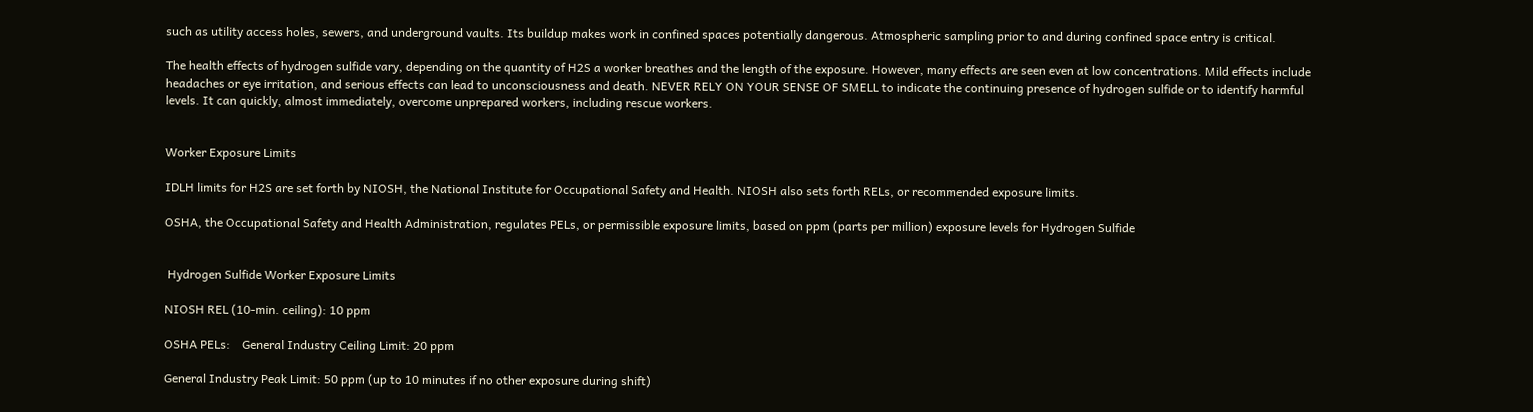such as utility access holes, sewers, and underground vaults. Its buildup makes work in confined spaces potentially dangerous. Atmospheric sampling prior to and during confined space entry is critical.

The health effects of hydrogen sulfide vary, depending on the quantity of H2S a worker breathes and the length of the exposure. However, many effects are seen even at low concentrations. Mild effects include headaches or eye irritation, and serious effects can lead to unconsciousness and death. NEVER RELY ON YOUR SENSE OF SMELL to indicate the continuing presence of hydrogen sulfide or to identify harmful levels. It can quickly, almost immediately, overcome unprepared workers, including rescue workers.


Worker Exposure Limits

IDLH limits for H2S are set forth by NIOSH, the National Institute for Occupational Safety and Health. NIOSH also sets forth RELs, or recommended exposure limits.

OSHA, the Occupational Safety and Health Administration, regulates PELs, or permissible exposure limits, based on ppm (parts per million) exposure levels for Hydrogen Sulfide


 Hydrogen Sulfide Worker Exposure Limits

NIOSH REL (10-min. ceiling): 10 ppm

OSHA PELs:    General Industry Ceiling Limit: 20 ppm

General Industry Peak Limit: 50 ppm (up to 10 minutes if no other exposure during shift)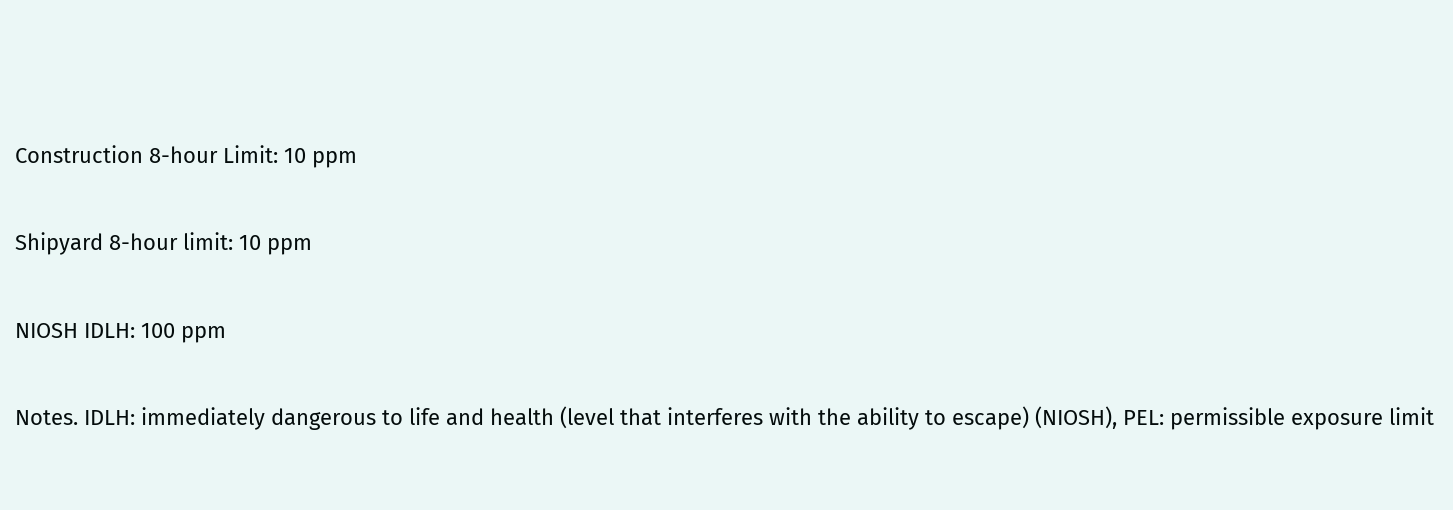Construction 8-hour Limit: 10 ppm

Shipyard 8-hour limit: 10 ppm

NIOSH IDLH: 100 ppm

Notes. IDLH: immediately dangerous to life and health (level that interferes with the ability to escape) (NIOSH), PEL: permissible exposure limit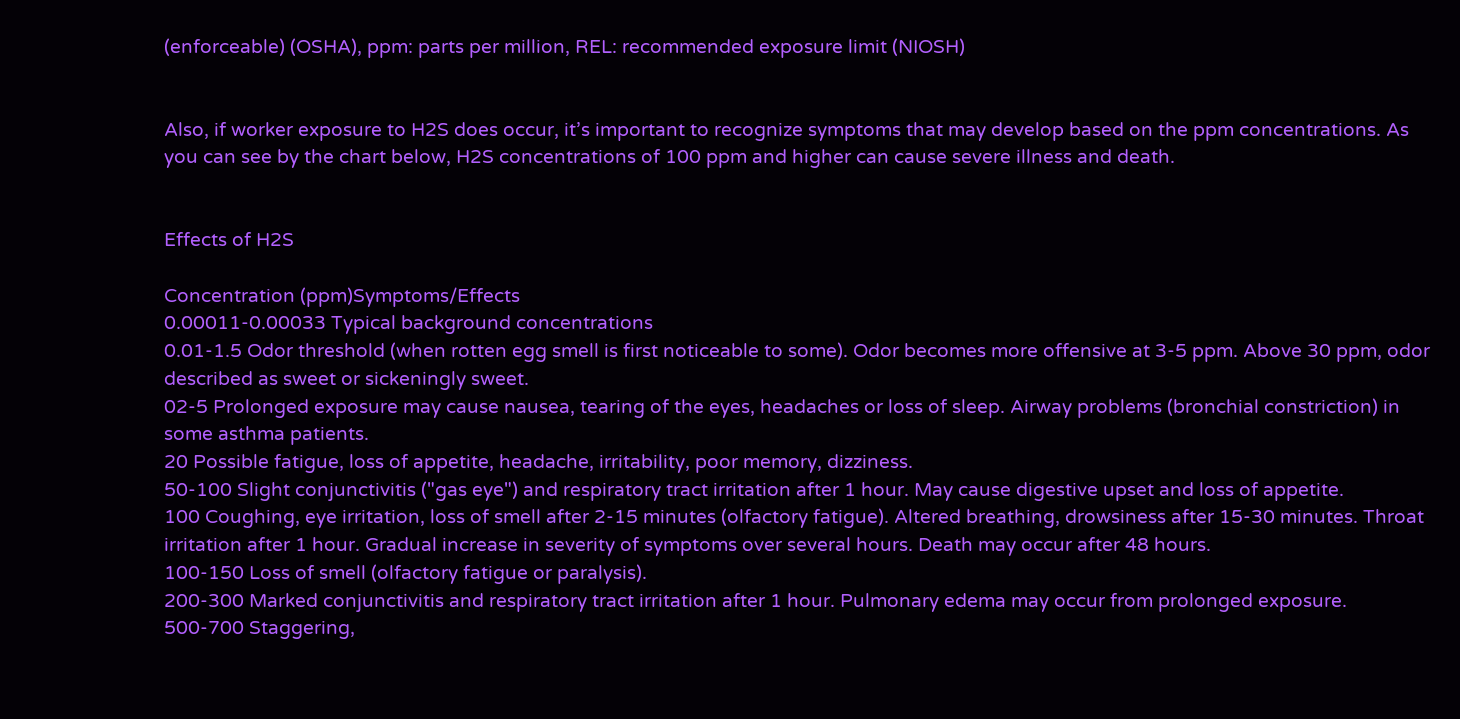(enforceable) (OSHA), ppm: parts per million, REL: recommended exposure limit (NIOSH)


Also, if worker exposure to H2S does occur, it’s important to recognize symptoms that may develop based on the ppm concentrations. As you can see by the chart below, H2S concentrations of 100 ppm and higher can cause severe illness and death.


Effects of H2S

Concentration (ppm)Symptoms/Effects
0.00011-0.00033 Typical background concentrations
0.01-1.5 Odor threshold (when rotten egg smell is first noticeable to some). Odor becomes more offensive at 3-5 ppm. Above 30 ppm, odor described as sweet or sickeningly sweet.
02-5 Prolonged exposure may cause nausea, tearing of the eyes, headaches or loss of sleep. Airway problems (bronchial constriction) in some asthma patients.
20 Possible fatigue, loss of appetite, headache, irritability, poor memory, dizziness.
50-100 Slight conjunctivitis ("gas eye") and respiratory tract irritation after 1 hour. May cause digestive upset and loss of appetite.
100 Coughing, eye irritation, loss of smell after 2-15 minutes (olfactory fatigue). Altered breathing, drowsiness after 15-30 minutes. Throat irritation after 1 hour. Gradual increase in severity of symptoms over several hours. Death may occur after 48 hours.
100-150 Loss of smell (olfactory fatigue or paralysis).
200-300 Marked conjunctivitis and respiratory tract irritation after 1 hour. Pulmonary edema may occur from prolonged exposure.
500-700 Staggering,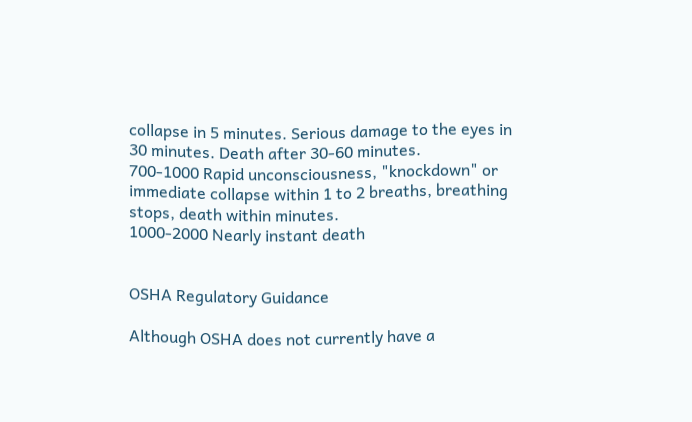collapse in 5 minutes. Serious damage to the eyes in 30 minutes. Death after 30-60 minutes.
700-1000 Rapid unconsciousness, "knockdown" or immediate collapse within 1 to 2 breaths, breathing stops, death within minutes.
1000-2000 Nearly instant death


OSHA Regulatory Guidance

Although OSHA does not currently have a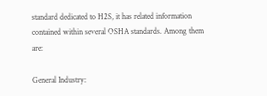standard dedicated to H2S, it has related information contained within several OSHA standards. Among them are:

General Industry: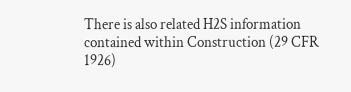There is also related H2S information contained within Construction (29 CFR 1926)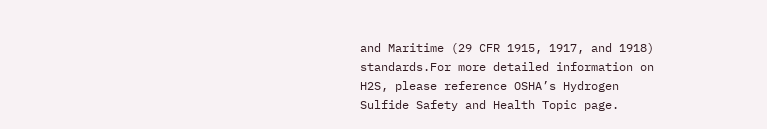and Maritime (29 CFR 1915, 1917, and 1918) standards.For more detailed information on H2S, please reference OSHA’s Hydrogen Sulfide Safety and Health Topic page.